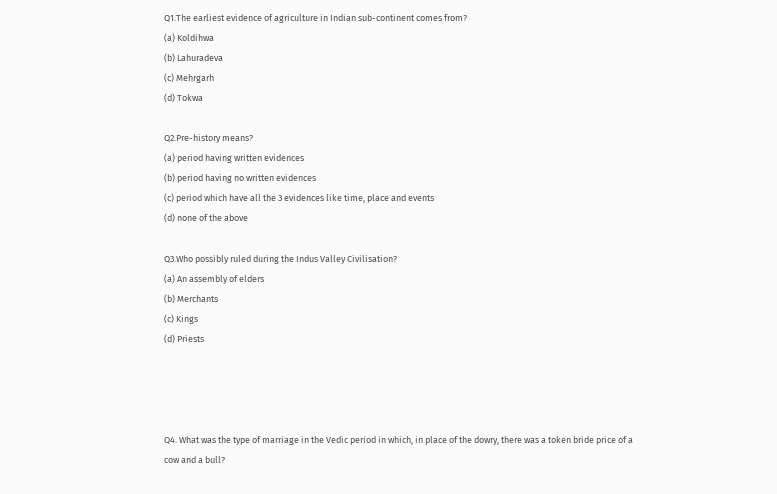Q1.The earliest evidence of agriculture in Indian sub-continent comes from?
(a) Koldihwa
(b) Lahuradeva
(c) Mehrgarh
(d) Tokwa

Q2.Pre-history means?
(a) period having written evidences
(b) period having no written evidences
(c) period which have all the 3 evidences like time, place and events
(d) none of the above

Q3.Who possibly ruled during the Indus Valley Civilisation?
(a) An assembly of elders
(b) Merchants
(c) Kings
(d) Priests




Q4. What was the type of marriage in the Vedic period in which, in place of the dowry, there was a token bride price of a cow and a bull?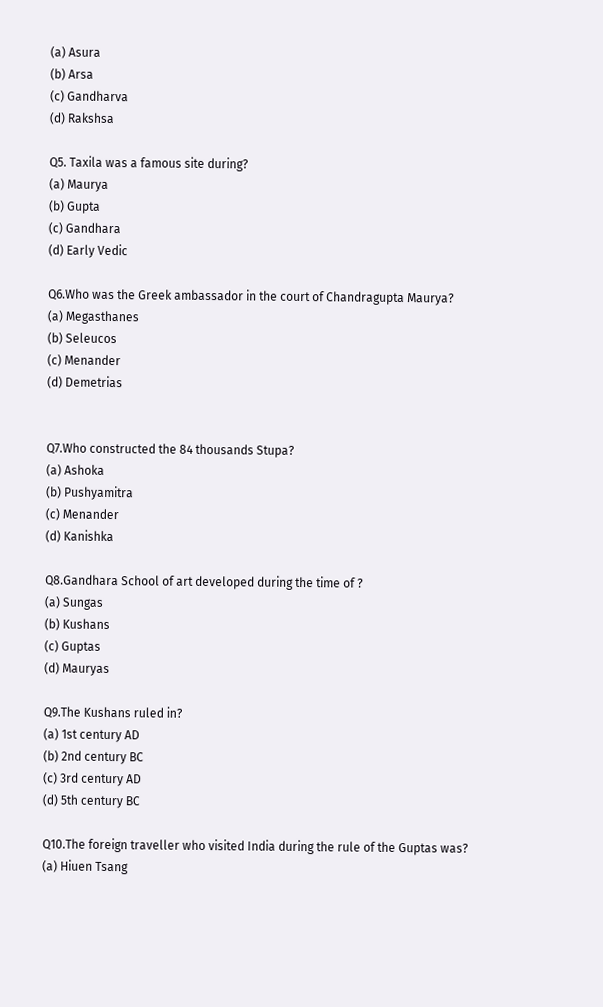(a) Asura
(b) Arsa
(c) Gandharva
(d) Rakshsa

Q5. Taxila was a famous site during?
(a) Maurya
(b) Gupta
(c) Gandhara
(d) Early Vedic

Q6.Who was the Greek ambassador in the court of Chandragupta Maurya?
(a) Megasthanes
(b) Seleucos
(c) Menander
(d) Demetrias


Q7.Who constructed the 84 thousands Stupa?
(a) Ashoka
(b) Pushyamitra
(c) Menander
(d) Kanishka

Q8.Gandhara School of art developed during the time of ?
(a) Sungas
(b) Kushans
(c) Guptas
(d) Mauryas

Q9.The Kushans ruled in?
(a) 1st century AD
(b) 2nd century BC
(c) 3rd century AD
(d) 5th century BC

Q10.The foreign traveller who visited India during the rule of the Guptas was?
(a) Hiuen Tsang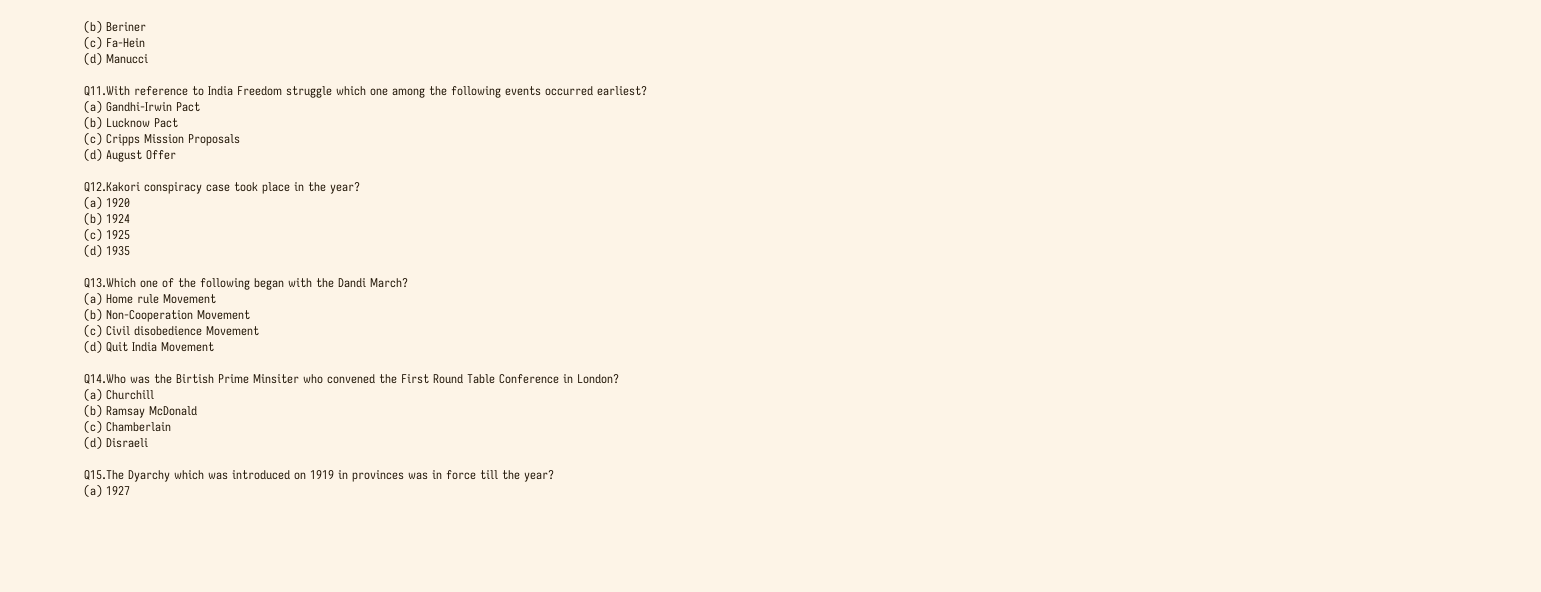(b) Beriner
(c) Fa-Hein
(d) Manucci

Q11.With reference to India Freedom struggle which one among the following events occurred earliest?
(a) Gandhi-Irwin Pact
(b) Lucknow Pact
(c) Cripps Mission Proposals
(d) August Offer

Q12.Kakori conspiracy case took place in the year?
(a) 1920
(b) 1924
(c) 1925
(d) 1935

Q13.Which one of the following began with the Dandi March?
(a) Home rule Movement
(b) Non-Cooperation Movement
(c) Civil disobedience Movement
(d) Quit India Movement

Q14.Who was the Birtish Prime Minsiter who convened the First Round Table Conference in London?
(a) Churchill
(b) Ramsay McDonald
(c) Chamberlain
(d) Disraeli

Q15.The Dyarchy which was introduced on 1919 in provinces was in force till the year?
(a) 1927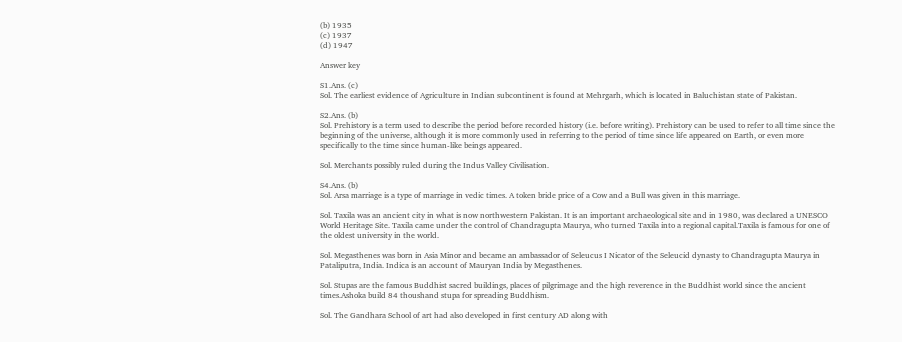(b) 1935
(c) 1937
(d) 1947

Answer key

S1.Ans. (c)
Sol. The earliest evidence of Agriculture in Indian subcontinent is found at Mehrgarh, which is located in Baluchistan state of Pakistan.

S2.Ans. (b)
Sol. Prehistory is a term used to describe the period before recorded history (i.e. before writing). Prehistory can be used to refer to all time since the beginning of the universe, although it is more commonly used in referring to the period of time since life appeared on Earth, or even more specifically to the time since human-like beings appeared.

Sol. Merchants possibly ruled during the Indus Valley Civilisation.

S4.Ans. (b)
Sol. Arsa marriage is a type of marriage in vedic times. A token bride price of a Cow and a Bull was given in this marriage.

Sol. Taxila was an ancient city in what is now northwestern Pakistan. It is an important archaeological site and in 1980, was declared a UNESCO World Heritage Site. Taxila came under the control of Chandragupta Maurya, who turned Taxila into a regional capital.Taxila is famous for one of the oldest university in the world.

Sol. Megasthenes was born in Asia Minor and became an ambassador of Seleucus I Nicator of the Seleucid dynasty to Chandragupta Maurya in Pataliputra, India. Indica is an account of Mauryan India by Megasthenes.

Sol. Stupas are the famous Buddhist sacred buildings, places of pilgrimage and the high reverence in the Buddhist world since the ancient times.Ashoka build 84 thoushand stupa for spreading Buddhism.

Sol. The Gandhara School of art had also developed in first century AD along with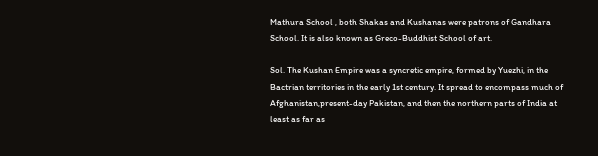Mathura School , both Shakas and Kushanas were patrons of Gandhara School. It is also known as Greco-Buddhist School of art.

Sol. The Kushan Empire was a syncretic empire, formed by Yuezhi, in the Bactrian territories in the early 1st century. It spread to encompass much of Afghanistan,present-day Pakistan, and then the northern parts of India at least as far as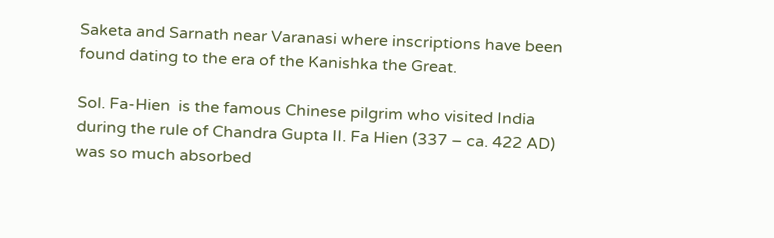Saketa and Sarnath near Varanasi where inscriptions have been found dating to the era of the Kanishka the Great.

Sol. Fa-Hien  is the famous Chinese pilgrim who visited India during the rule of Chandra Gupta II. Fa Hien (337 – ca. 422 AD) was so much absorbed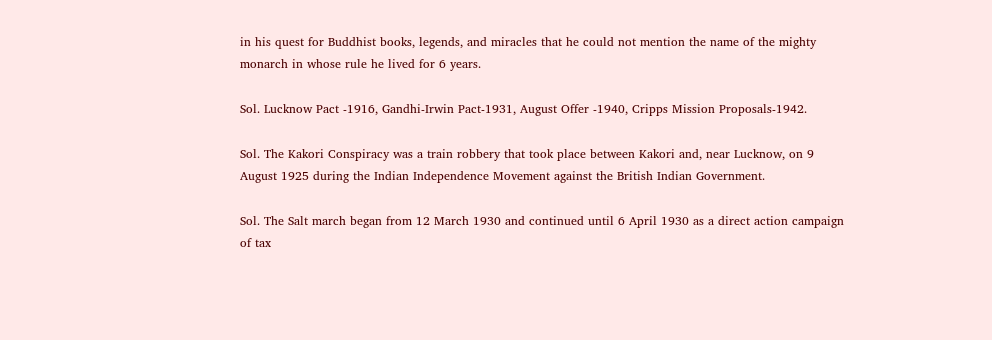in his quest for Buddhist books, legends, and miracles that he could not mention the name of the mighty monarch in whose rule he lived for 6 years.

Sol. Lucknow Pact -1916, Gandhi-Irwin Pact-1931, August Offer -1940, Cripps Mission Proposals-1942.

Sol. The Kakori Conspiracy was a train robbery that took place between Kakori and, near Lucknow, on 9 August 1925 during the Indian Independence Movement against the British Indian Government.

Sol. The Salt march began from 12 March 1930 and continued until 6 April 1930 as a direct action campaign of tax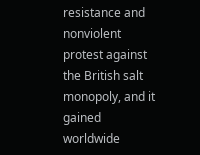resistance and nonviolent protest against the British salt monopoly, and it gained worldwide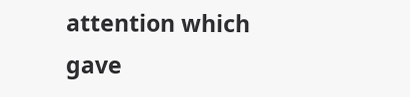attention which gave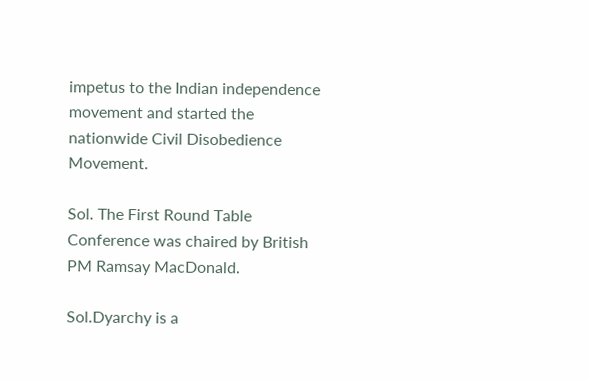impetus to the Indian independence movement and started the nationwide Civil Disobedience Movement.

Sol. The First Round Table Conference was chaired by British PM Ramsay MacDonald.

Sol.Dyarchy is a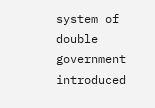system of double government introduced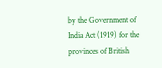by the Government of India Act (1919) for the provinces of British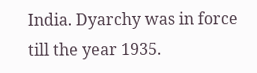India. Dyarchy was in force till the year 1935.